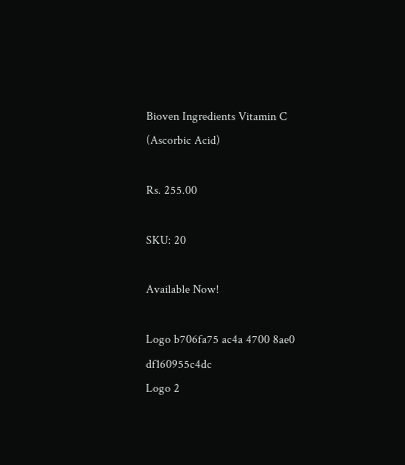Bioven Ingredients Vitamin C (Ascorbic Acid)

Rs. 255.00

SKU: 20

Available Now!

Logo b706fa75 ac4a 4700 8ae0 df160955c4dc
Logo 2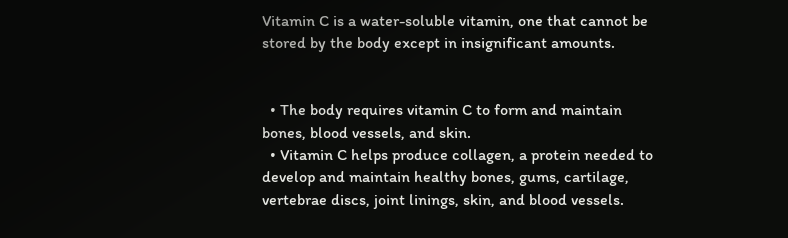Vitamin C is a water-soluble vitamin, one that cannot be stored by the body except in insignificant amounts.


  • The body requires vitamin C to form and maintain bones, blood vessels, and skin.
  • Vitamin C helps produce collagen, a protein needed to develop and maintain healthy bones, gums, cartilage, vertebrae discs, joint linings, skin, and blood vessels.